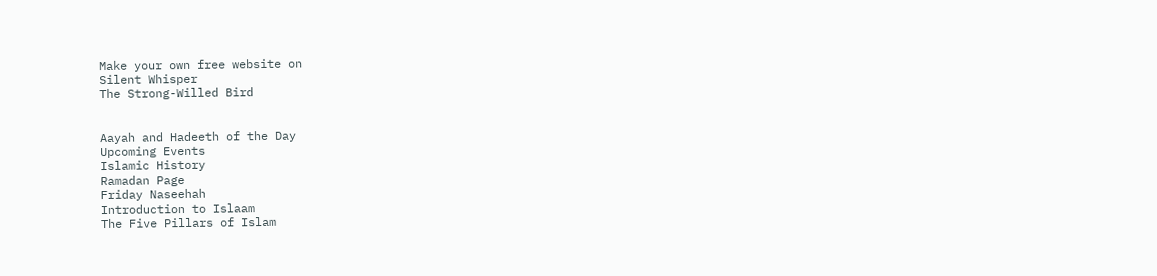Make your own free website on
Silent Whisper
The Strong-Willed Bird


Aayah and Hadeeth of the Day
Upcoming Events
Islamic History
Ramadan Page
Friday Naseehah
Introduction to Islaam
The Five Pillars of Islam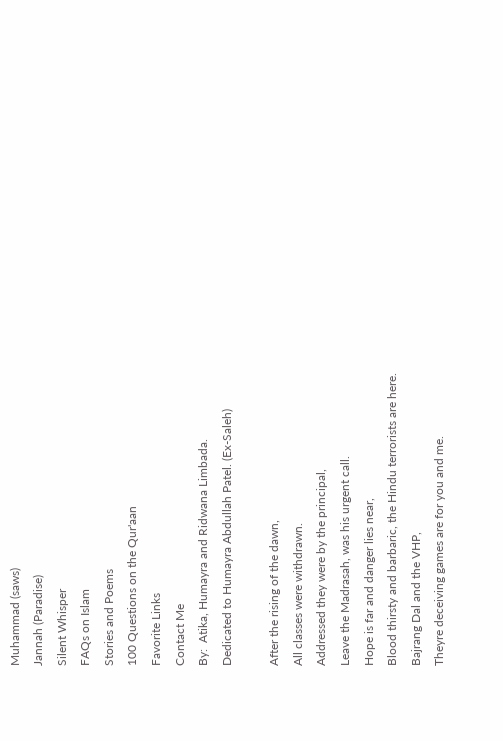Muhammad (saws)
Jannah (Paradise)
Silent Whisper
FAQs on Islam
Stories and Poems
100 Questions on the Qur'aan
Favorite Links
Contact Me
By:  Atika, Humayra and Ridwana Limbada.
Dedicated to Humayra Abdullah Patel. (Ex-Saleh)

After the rising of the dawn,
All classes were withdrawn.
Addressed they were by the principal,
Leave the Madrasah, was his urgent call.
Hope is far and danger lies near,
Blood thirsty and barbaric, the Hindu terrorists are here.
Bajrang Dal and the VHP,
Theyre deceiving games are for you and me.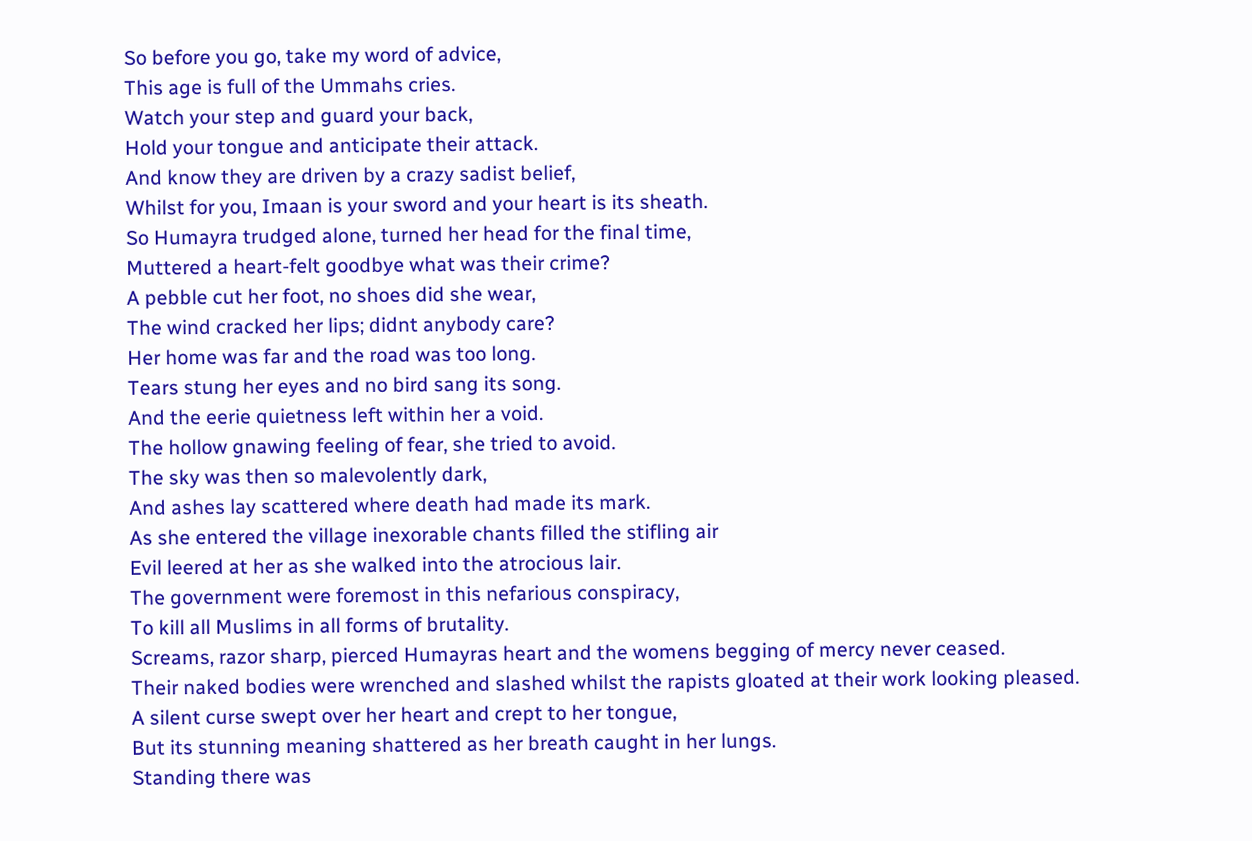So before you go, take my word of advice,
This age is full of the Ummahs cries.
Watch your step and guard your back,
Hold your tongue and anticipate their attack.
And know they are driven by a crazy sadist belief,
Whilst for you, Imaan is your sword and your heart is its sheath.
So Humayra trudged alone, turned her head for the final time,
Muttered a heart-felt goodbye what was their crime?
A pebble cut her foot, no shoes did she wear,
The wind cracked her lips; didnt anybody care?
Her home was far and the road was too long.
Tears stung her eyes and no bird sang its song.
And the eerie quietness left within her a void.
The hollow gnawing feeling of fear, she tried to avoid.
The sky was then so malevolently dark,
And ashes lay scattered where death had made its mark.
As she entered the village inexorable chants filled the stifling air
Evil leered at her as she walked into the atrocious lair.
The government were foremost in this nefarious conspiracy,
To kill all Muslims in all forms of brutality.
Screams, razor sharp, pierced Humayras heart and the womens begging of mercy never ceased.
Their naked bodies were wrenched and slashed whilst the rapists gloated at their work looking pleased.
A silent curse swept over her heart and crept to her tongue,
But its stunning meaning shattered as her breath caught in her lungs.
Standing there was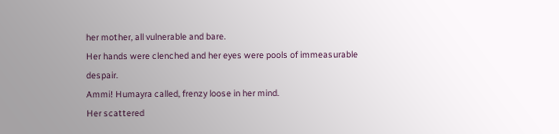her mother, all vulnerable and bare.
Her hands were clenched and her eyes were pools of immeasurable despair.
Ammi! Humayra called, frenzy loose in her mind.
Her scattered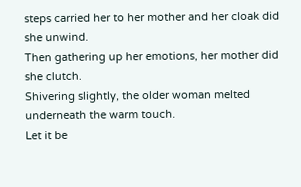steps carried her to her mother and her cloak did she unwind.
Then gathering up her emotions, her mother did she clutch.
Shivering slightly, the older woman melted underneath the warm touch.
Let it be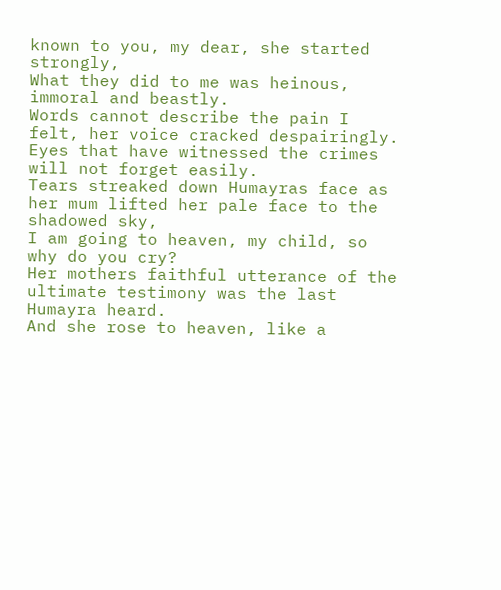known to you, my dear, she started strongly,
What they did to me was heinous, immoral and beastly.
Words cannot describe the pain I felt, her voice cracked despairingly.
Eyes that have witnessed the crimes will not forget easily.
Tears streaked down Humayras face as her mum lifted her pale face to the shadowed sky,
I am going to heaven, my child, so why do you cry?
Her mothers faithful utterance of the ultimate testimony was the last Humayra heard.
And she rose to heaven, like a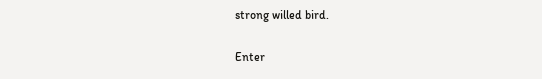strong willed bird.

Enter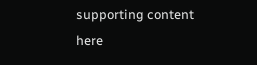supporting content here